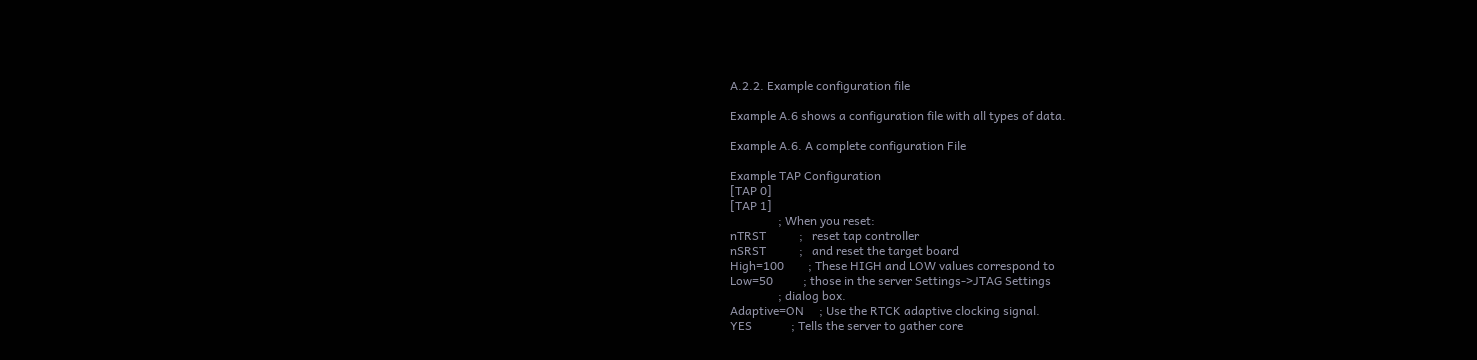A.2.2. Example configuration file

Example A.6 shows a configuration file with all types of data.

Example A.6. A complete configuration File

Example TAP Configuration
[TAP 0]
[TAP 1]
                ; When you reset:
nTRST           ;   reset tap controller
nSRST           ;   and reset the target board
High=100        ; These HIGH and LOW values correspond to
Low=50          ; those in the server Settings->JTAG Settings
                ; dialog box.
Adaptive=ON     ; Use the RTCK adaptive clocking signal.
YES             ; Tells the server to gather core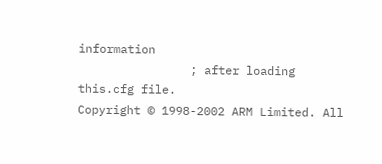information
                ; after loading this.cfg file.
Copyright © 1998-2002 ARM Limited. All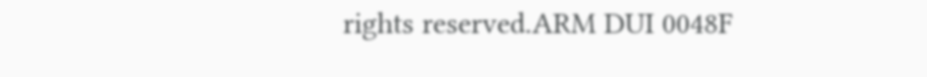rights reserved.ARM DUI 0048F